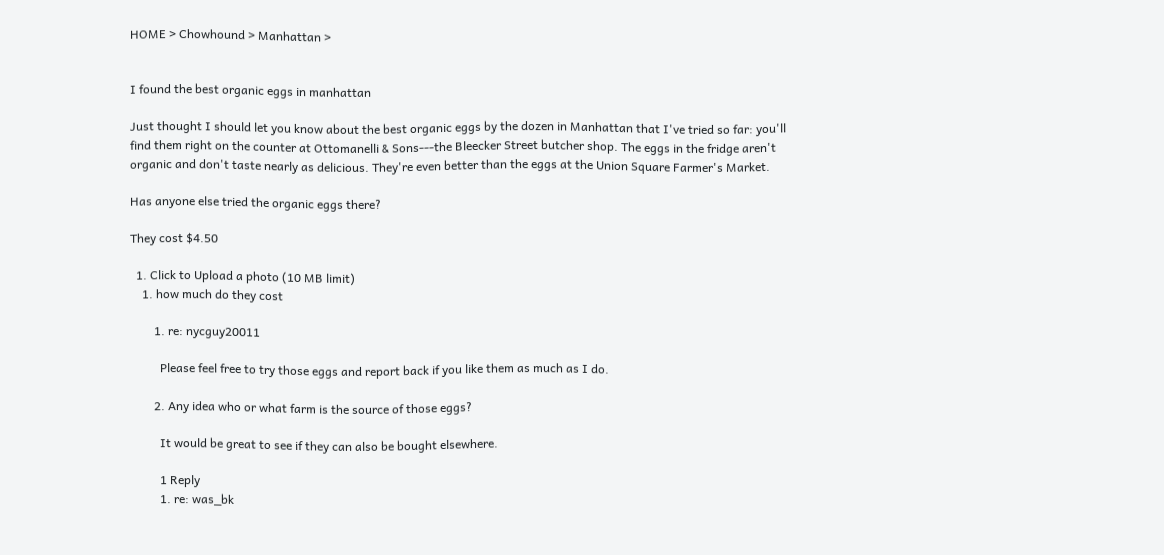HOME > Chowhound > Manhattan >


I found the best organic eggs in manhattan

Just thought I should let you know about the best organic eggs by the dozen in Manhattan that I've tried so far: you'll find them right on the counter at Ottomanelli & Sons---the Bleecker Street butcher shop. The eggs in the fridge aren't organic and don't taste nearly as delicious. They're even better than the eggs at the Union Square Farmer's Market.

Has anyone else tried the organic eggs there?

They cost $4.50

  1. Click to Upload a photo (10 MB limit)
    1. how much do they cost

        1. re: nycguy20011

          Please feel free to try those eggs and report back if you like them as much as I do.

        2. Any idea who or what farm is the source of those eggs?

          It would be great to see if they can also be bought elsewhere.

          1 Reply
          1. re: was_bk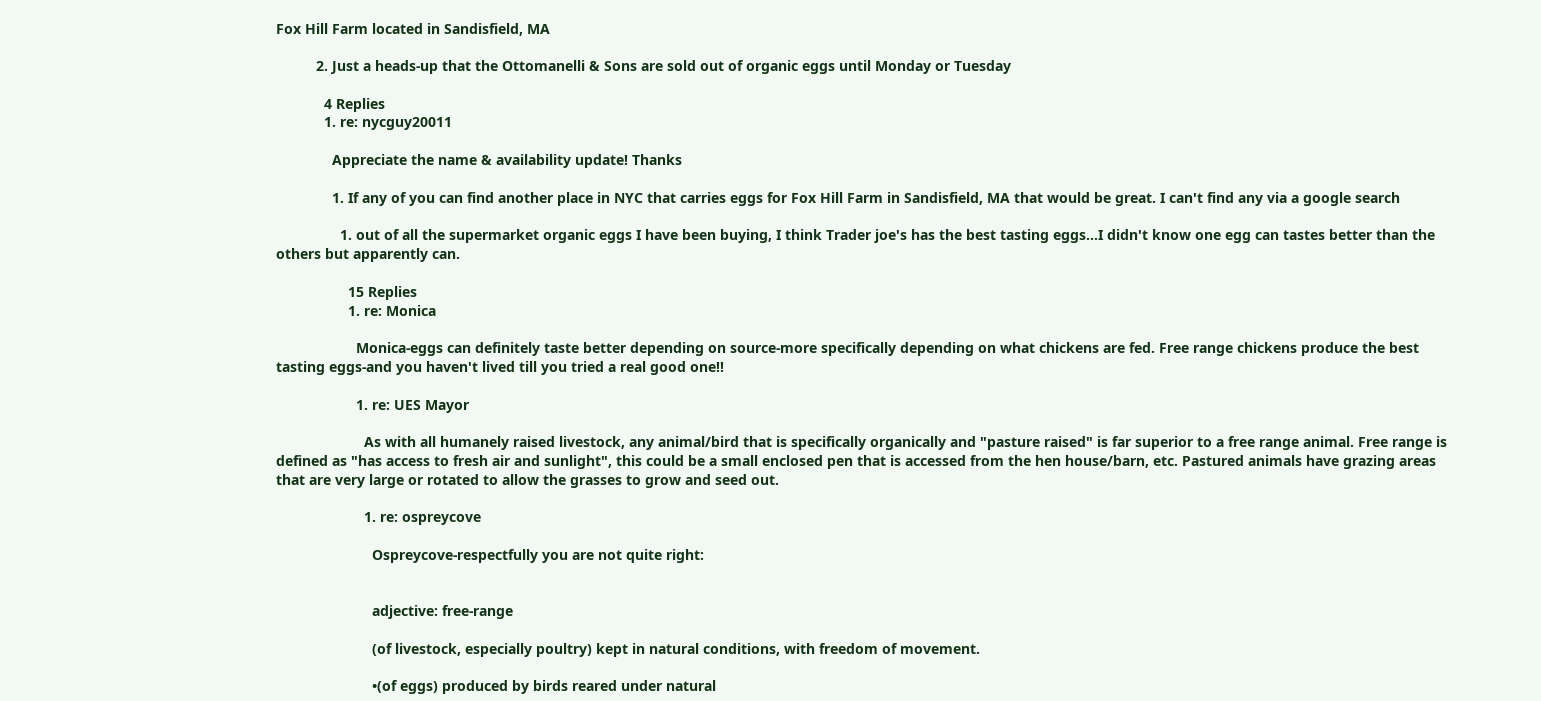Fox Hill Farm located in Sandisfield, MA

          2. Just a heads-up that the Ottomanelli & Sons are sold out of organic eggs until Monday or Tuesday

            4 Replies
            1. re: nycguy20011

              Appreciate the name & availability update! Thanks

              1. If any of you can find another place in NYC that carries eggs for Fox Hill Farm in Sandisfield, MA that would be great. I can't find any via a google search

                1. out of all the supermarket organic eggs I have been buying, I think Trader joe's has the best tasting eggs...I didn't know one egg can tastes better than the others but apparently can.

                  15 Replies
                  1. re: Monica

                    Monica-eggs can definitely taste better depending on source-more specifically depending on what chickens are fed. Free range chickens produce the best tasting eggs-and you haven't lived till you tried a real good one!!

                    1. re: UES Mayor

                      As with all humanely raised livestock, any animal/bird that is specifically organically and "pasture raised" is far superior to a free range animal. Free range is defined as "has access to fresh air and sunlight", this could be a small enclosed pen that is accessed from the hen house/barn, etc. Pastured animals have grazing areas that are very large or rotated to allow the grasses to grow and seed out.

                      1. re: ospreycove

                        Ospreycove-respectfully you are not quite right:


                        adjective: free-range

                        (of livestock, especially poultry) kept in natural conditions, with freedom of movement.

                        •(of eggs) produced by birds reared under natural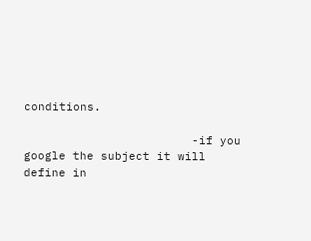conditions.

                        -if you google the subject it will define in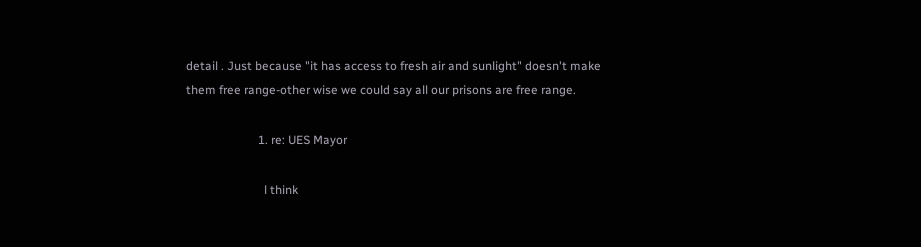detail . Just because "it has access to fresh air and sunlight" doesn't make them free range-other wise we could say all our prisons are free range.

                        1. re: UES Mayor

                          l think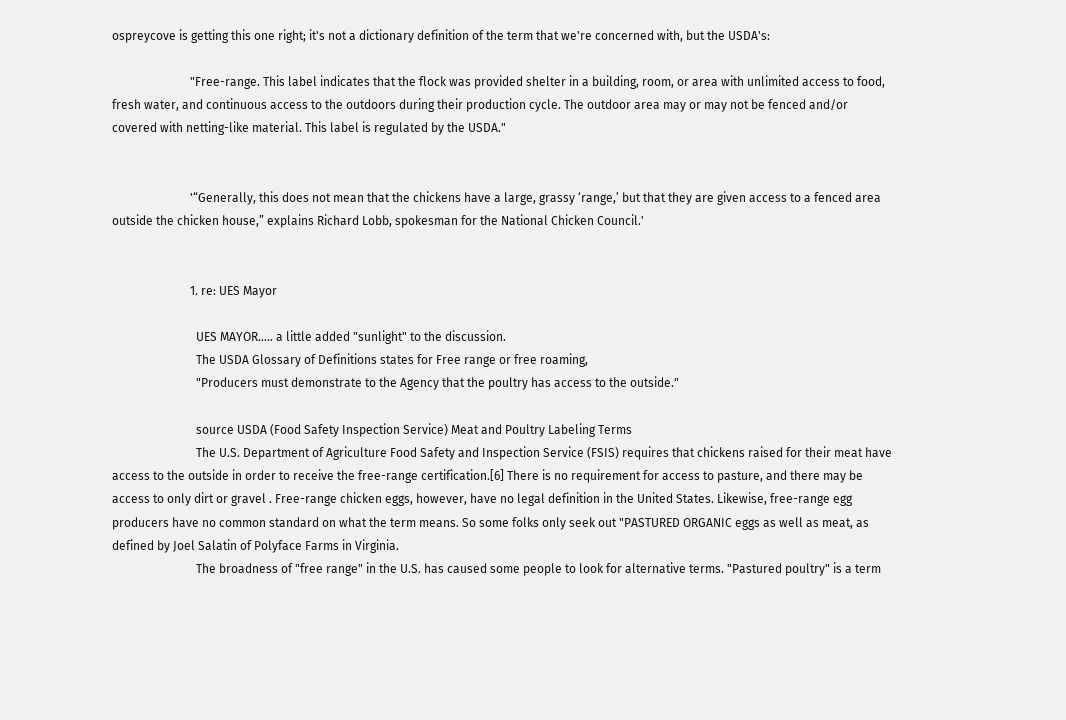ospreycove is getting this one right; it's not a dictionary definition of the term that we're concerned with, but the USDA's:

                          "Free-range. This label indicates that the flock was provided shelter in a building, room, or area with unlimited access to food, fresh water, and continuous access to the outdoors during their production cycle. The outdoor area may or may not be fenced and/or covered with netting-like material. This label is regulated by the USDA."


                          '“Generally, this does not mean that the chickens have a large, grassy ‘range,’ but that they are given access to a fenced area outside the chicken house,” explains Richard Lobb, spokesman for the National Chicken Council.'


                          1. re: UES Mayor

                            UES MAYOR..... a little added "sunlight" to the discussion.
                            The USDA Glossary of Definitions states for Free range or free roaming,
                            "Producers must demonstrate to the Agency that the poultry has access to the outside."

                            source USDA (Food Safety Inspection Service) Meat and Poultry Labeling Terms
                            The U.S. Department of Agriculture Food Safety and Inspection Service (FSIS) requires that chickens raised for their meat have access to the outside in order to receive the free-range certification.[6] There is no requirement for access to pasture, and there may be access to only dirt or gravel . Free-range chicken eggs, however, have no legal definition in the United States. Likewise, free-range egg producers have no common standard on what the term means. So some folks only seek out "PASTURED ORGANIC eggs as well as meat, as defined by Joel Salatin of Polyface Farms in Virginia.
                            The broadness of "free range" in the U.S. has caused some people to look for alternative terms. "Pastured poultry" is a term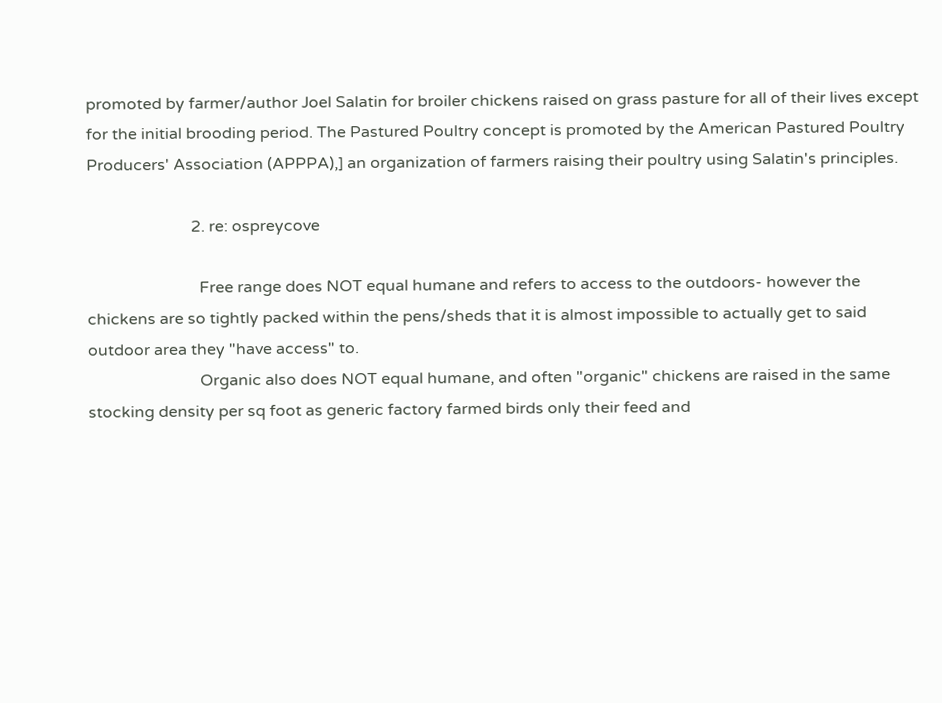promoted by farmer/author Joel Salatin for broiler chickens raised on grass pasture for all of their lives except for the initial brooding period. The Pastured Poultry concept is promoted by the American Pastured Poultry Producers' Association (APPPA),] an organization of farmers raising their poultry using Salatin's principles.

                          2. re: ospreycove

                            Free range does NOT equal humane and refers to access to the outdoors- however the chickens are so tightly packed within the pens/sheds that it is almost impossible to actually get to said outdoor area they "have access" to.
                            Organic also does NOT equal humane, and often "organic" chickens are raised in the same stocking density per sq foot as generic factory farmed birds only their feed and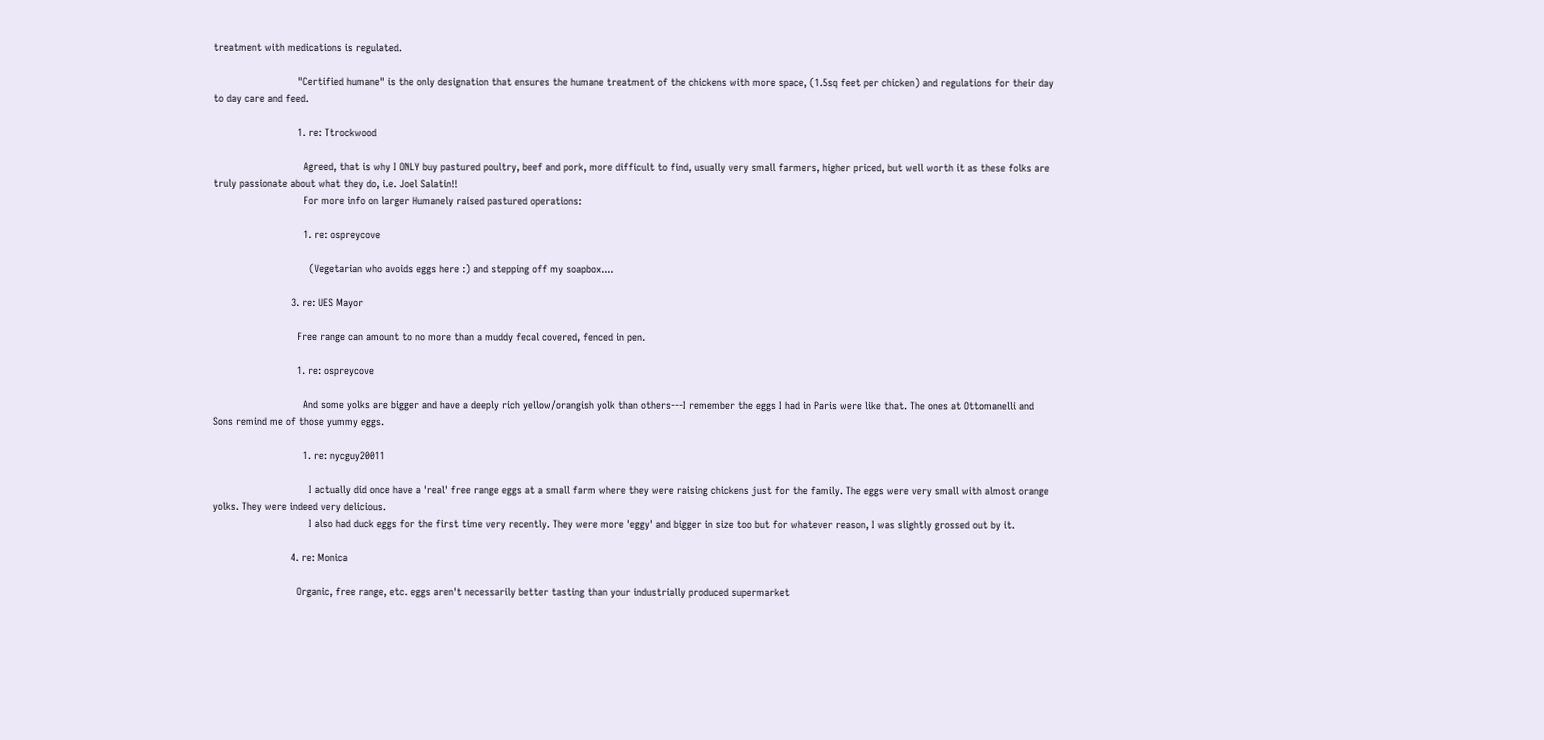treatment with medications is regulated.

                            "Certified humane" is the only designation that ensures the humane treatment of the chickens with more space, (1.5sq feet per chicken) and regulations for their day to day care and feed.

                            1. re: Ttrockwood

                              Agreed, that is why I ONLY buy pastured poultry, beef and pork, more difficult to find, usually very small farmers, higher priced, but well worth it as these folks are truly passionate about what they do, i.e. Joel Salatin!!
                              For more info on larger Humanely raised pastured operations:

                              1. re: ospreycove

                                (Vegetarian who avoids eggs here :) and stepping off my soapbox....

                          3. re: UES Mayor

                            Free range can amount to no more than a muddy fecal covered, fenced in pen.

                            1. re: ospreycove

                              And some yolks are bigger and have a deeply rich yellow/orangish yolk than others---I remember the eggs I had in Paris were like that. The ones at Ottomanelli and Sons remind me of those yummy eggs.

                              1. re: nycguy20011

                                I actually did once have a 'real' free range eggs at a small farm where they were raising chickens just for the family. The eggs were very small with almost orange yolks. They were indeed very delicious.
                                I also had duck eggs for the first time very recently. They were more 'eggy' and bigger in size too but for whatever reason, I was slightly grossed out by it.

                          4. re: Monica

                            Organic, free range, etc. eggs aren't necessarily better tasting than your industrially produced supermarket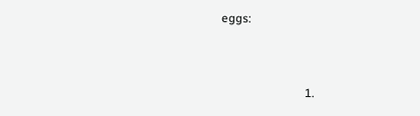eggs:


                            1.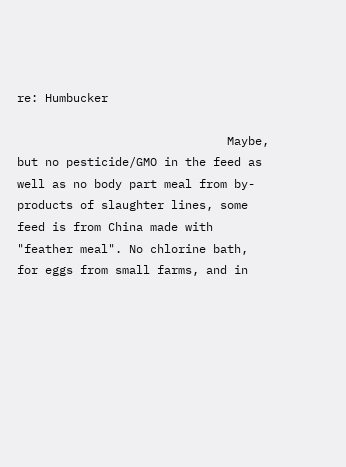re: Humbucker

                              Maybe, but no pesticide/GMO in the feed as well as no body part meal from by-products of slaughter lines, some feed is from China made with "feather meal". No chlorine bath, for eggs from small farms, and in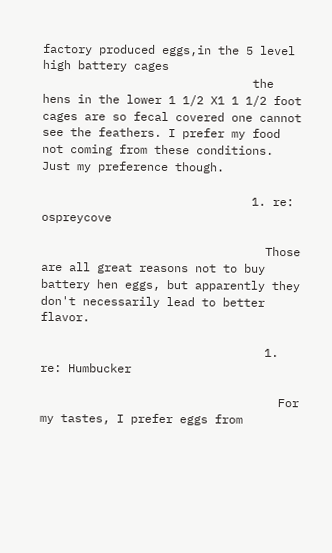factory produced eggs,in the 5 level high battery cages
                              the hens in the lower 1 1/2 X1 1 1/2 foot cages are so fecal covered one cannot see the feathers. I prefer my food not coming from these conditions. Just my preference though.

                              1. re: ospreycove

                                Those are all great reasons not to buy battery hen eggs, but apparently they don't necessarily lead to better flavor.

                                1. re: Humbucker

                                  For my tastes, I prefer eggs from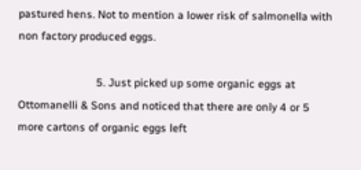pastured hens. Not to mention a lower risk of salmonella with non factory produced eggs.

                          5. Just picked up some organic eggs at Ottomanelli & Sons and noticed that there are only 4 or 5 more cartons of organic eggs left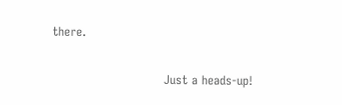there.

                            Just a heads-up!